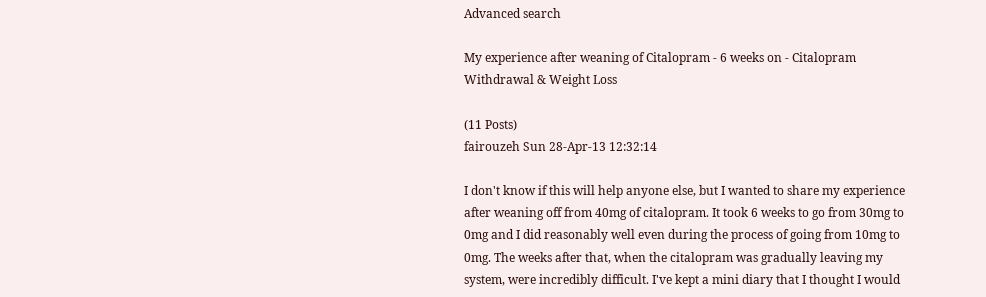Advanced search

My experience after weaning of Citalopram - 6 weeks on - Citalopram Withdrawal & Weight Loss

(11 Posts)
fairouzeh Sun 28-Apr-13 12:32:14

I don't know if this will help anyone else, but I wanted to share my experience after weaning off from 40mg of citalopram. It took 6 weeks to go from 30mg to 0mg and I did reasonably well even during the process of going from 10mg to 0mg. The weeks after that, when the citalopram was gradually leaving my system, were incredibly difficult. I've kept a mini diary that I thought I would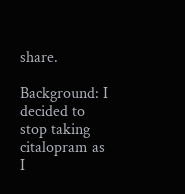share.

Background: I decided to stop taking citalopram as I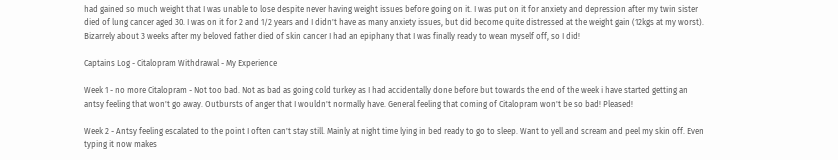had gained so much weight that I was unable to lose despite never having weight issues before going on it. I was put on it for anxiety and depression after my twin sister died of lung cancer aged 30. I was on it for 2 and 1/2 years and I didn't have as many anxiety issues, but did become quite distressed at the weight gain (12kgs at my worst). Bizarrely about 3 weeks after my beloved father died of skin cancer I had an epiphany that I was finally ready to wean myself off, so I did!

Captains Log - Citalopram Withdrawal - My Experience

Week 1 - no more Citalopram - Not too bad. Not as bad as going cold turkey as I had accidentally done before but towards the end of the week i have started getting an antsy feeling that won't go away. Outbursts of anger that I wouldn't normally have. General feeling that coming of Citalopram won't be so bad! Pleased!

Week 2 - Antsy feeling escalated to the point I often can't stay still. Mainly at night time lying in bed ready to go to sleep. Want to yell and scream and peel my skin off. Even typing it now makes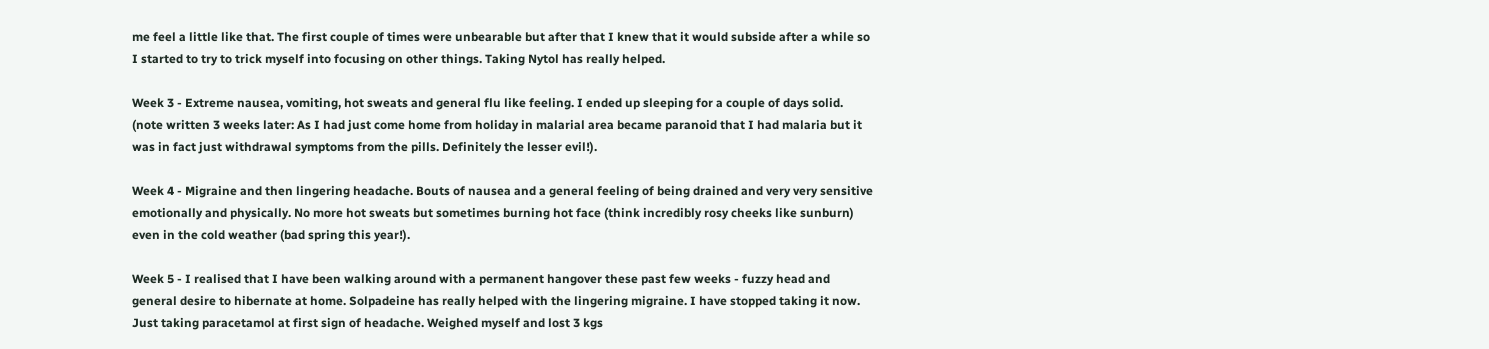me feel a little like that. The first couple of times were unbearable but after that I knew that it would subside after a while so I started to try to trick myself into focusing on other things. Taking Nytol has really helped.

Week 3 - Extreme nausea, vomiting, hot sweats and general flu like feeling. I ended up sleeping for a couple of days solid. (note written 3 weeks later: As I had just come home from holiday in malarial area became paranoid that I had malaria but it was in fact just withdrawal symptoms from the pills. Definitely the lesser evil!).

Week 4 - Migraine and then lingering headache. Bouts of nausea and a general feeling of being drained and very very sensitive emotionally and physically. No more hot sweats but sometimes burning hot face (think incredibly rosy cheeks like sunburn) even in the cold weather (bad spring this year!).

Week 5 - I realised that I have been walking around with a permanent hangover these past few weeks - fuzzy head and general desire to hibernate at home. Solpadeine has really helped with the lingering migraine. I have stopped taking it now. Just taking paracetamol at first sign of headache. Weighed myself and lost 3 kgs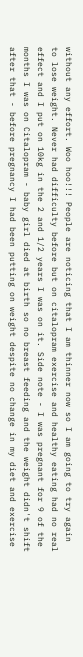without any effort. Woo hoo!!! People are noticing that I am thinner now so I am going to try again to lose weight. Never had difficulty before but on citalopram exercise and healthy eating had no real effect and I put on 10kg in the 2 and 1/2 years I was on it. Side note - I was pregnant for 9 of the months I was on Citalopram - baby girl died at birth so no breast feeding and the weight didn't shift after that - before pregnancy I had been putting on weight despite no change in my diet and exercise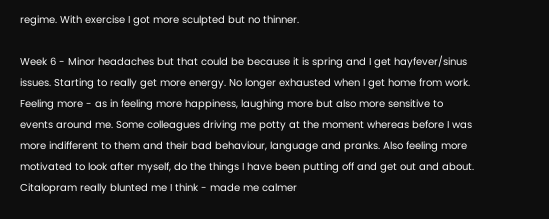regime. With exercise I got more sculpted but no thinner.

Week 6 - Minor headaches but that could be because it is spring and I get hayfever/sinus issues. Starting to really get more energy. No longer exhausted when I get home from work. Feeling more - as in feeling more happiness, laughing more but also more sensitive to events around me. Some colleagues driving me potty at the moment whereas before I was more indifferent to them and their bad behaviour, language and pranks. Also feeling more motivated to look after myself, do the things I have been putting off and get out and about. Citalopram really blunted me I think - made me calmer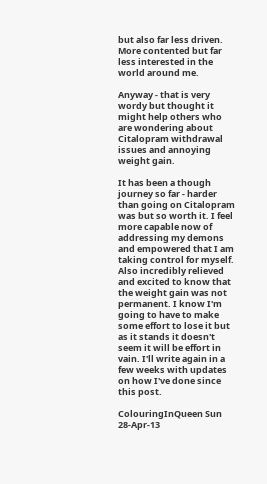but also far less driven. More contented but far less interested in the world around me.

Anyway - that is very wordy but thought it might help others who are wondering about Citalopram withdrawal issues and annoying weight gain.

It has been a though journey so far - harder than going on Citalopram was but so worth it. I feel more capable now of addressing my demons and empowered that I am taking control for myself. Also incredibly relieved and excited to know that the weight gain was not permanent. I know I'm going to have to make some effort to lose it but as it stands it doesn't seem it will be effort in vain. I'll write again in a few weeks with updates on how I've done since this post.

ColouringInQueen Sun 28-Apr-13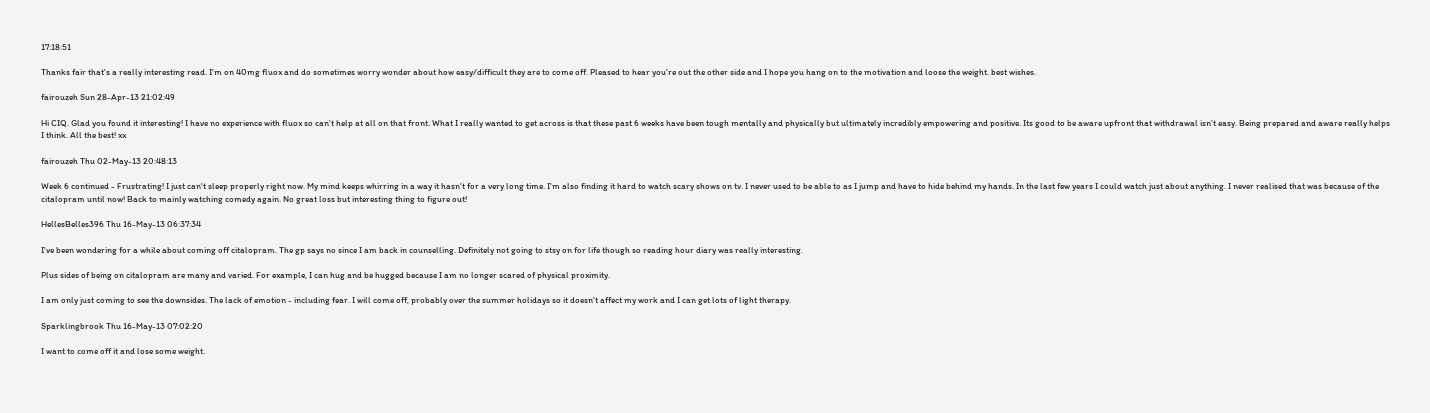17:18:51

Thanks fair that's a really interesting read. I'm on 40mg fluox and do sometimes worry wonder about how easy/difficult they are to come off. Pleased to hear you're out the other side and I hope you hang on to the motivation and loose the weight. best wishes.

fairouzeh Sun 28-Apr-13 21:02:49

Hi CIQ. Glad you found it interesting! I have no experience with fluox so can't help at all on that front. What I really wanted to get across is that these past 6 weeks have been tough mentally and physically but ultimately incredibly empowering and positive. Its good to be aware upfront that withdrawal isn't easy. Being prepared and aware really helps I think. All the best! xx

fairouzeh Thu 02-May-13 20:48:13

Week 6 continued - Frustrating! I just can't sleep properly right now. My mind keeps whirring in a way it hasn't for a very long time. I'm also finding it hard to watch scary shows on tv. I never used to be able to as I jump and have to hide behind my hands. In the last few years I could watch just about anything. I never realised that was because of the citalopram until now! Back to mainly watching comedy again. No great loss but interesting thing to figure out!

HellesBelles396 Thu 16-May-13 06:37:34

I've been wondering for a while about coming off citalopram. The gp says no since I am back in counselling. Definitely not going to stsy on for life though so reading hour diary was really interesting.

Plus sides of being on citalopram are many and varied. For example, I can hug and be hugged because I am no longer scared of physical proximity.

I am only just coming to see the downsides. The lack of emotion - including fear. I will come off, probably over the summer holidays so it doesn't affect my work and I can get lots of light therapy.

Sparklingbrook Thu 16-May-13 07:02:20

I want to come off it and lose some weight.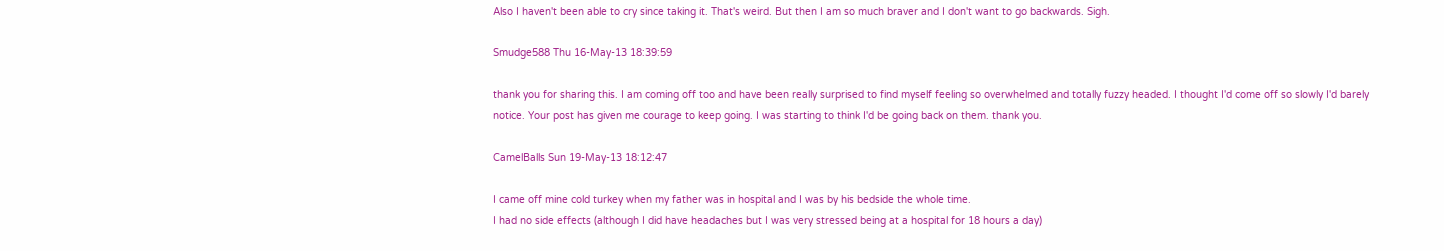Also I haven't been able to cry since taking it. That's weird. But then I am so much braver and I don't want to go backwards. Sigh.

Smudge588 Thu 16-May-13 18:39:59

thank you for sharing this. I am coming off too and have been really surprised to find myself feeling so overwhelmed and totally fuzzy headed. I thought I'd come off so slowly I'd barely notice. Your post has given me courage to keep going. I was starting to think I'd be going back on them. thank you.

CamelBalls Sun 19-May-13 18:12:47

I came off mine cold turkey when my father was in hospital and I was by his bedside the whole time.
I had no side effects (although I did have headaches but I was very stressed being at a hospital for 18 hours a day)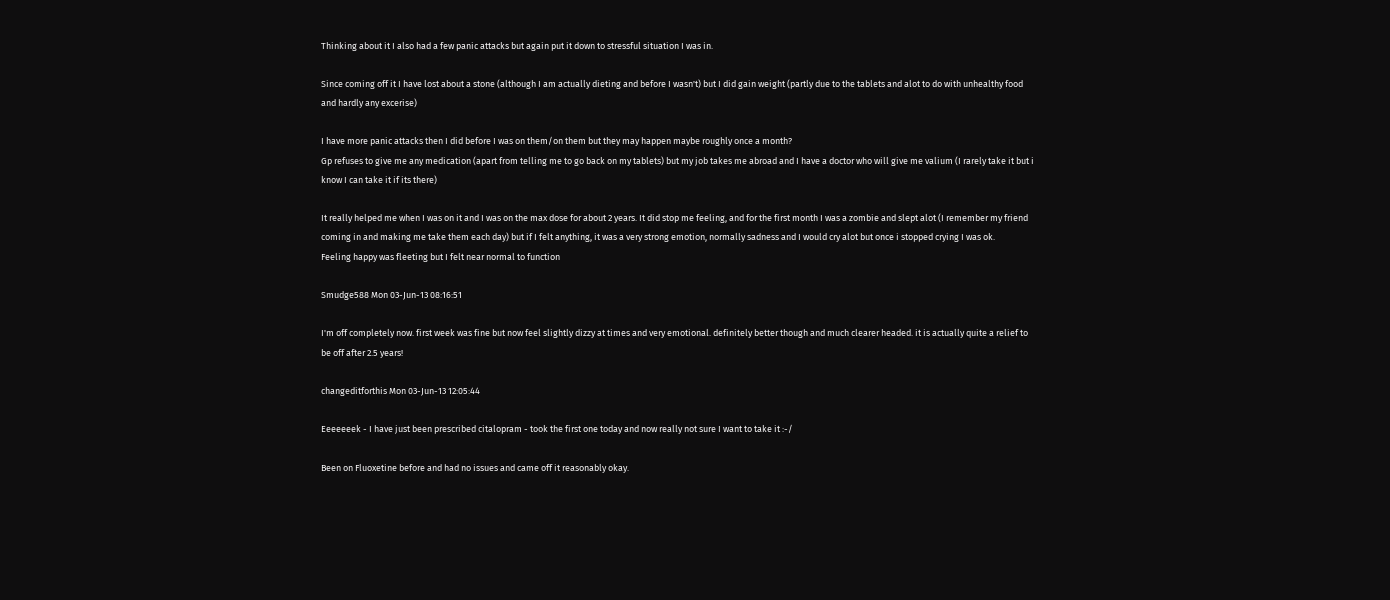Thinking about it I also had a few panic attacks but again put it down to stressful situation I was in.

Since coming off it I have lost about a stone (although I am actually dieting and before I wasn't) but I did gain weight (partly due to the tablets and alot to do with unhealthy food and hardly any excerise)

I have more panic attacks then I did before I was on them/on them but they may happen maybe roughly once a month?
Gp refuses to give me any medication (apart from telling me to go back on my tablets) but my job takes me abroad and I have a doctor who will give me valium (I rarely take it but i know I can take it if its there)

It really helped me when I was on it and I was on the max dose for about 2 years. It did stop me feeling, and for the first month I was a zombie and slept alot (I remember my friend coming in and making me take them each day) but if I felt anything, it was a very strong emotion, normally sadness and I would cry alot but once i stopped crying I was ok.
Feeling happy was fleeting but I felt near normal to function

Smudge588 Mon 03-Jun-13 08:16:51

I'm off completely now. first week was fine but now feel slightly dizzy at times and very emotional. definitely better though and much clearer headed. it is actually quite a relief to be off after 2.5 years!

changeditforthis Mon 03-Jun-13 12:05:44

Eeeeeeek - I have just been prescribed citalopram - took the first one today and now really not sure I want to take it :-/

Been on Fluoxetine before and had no issues and came off it reasonably okay.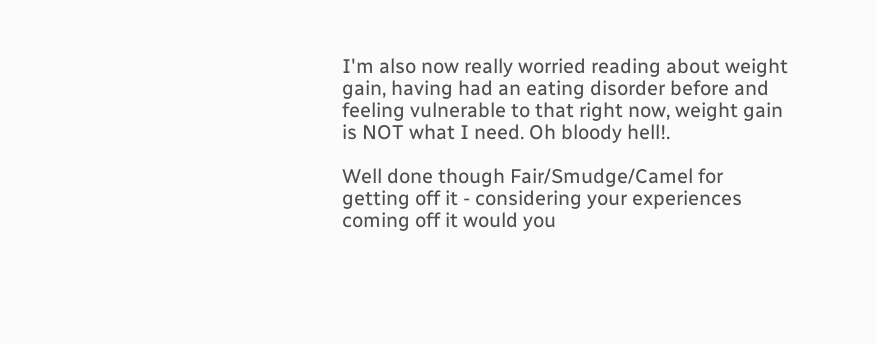I'm also now really worried reading about weight gain, having had an eating disorder before and feeling vulnerable to that right now, weight gain is NOT what I need. Oh bloody hell!.

Well done though Fair/Smudge/Camel for getting off it - considering your experiences coming off it would you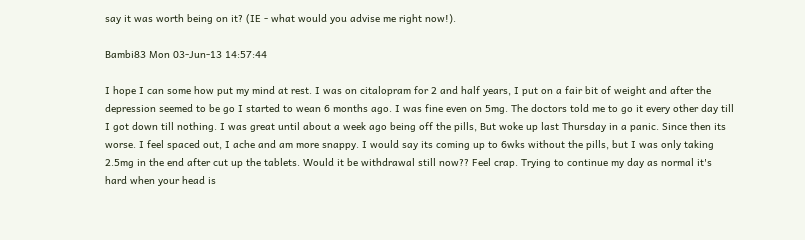say it was worth being on it? (IE - what would you advise me right now!).

Bambi83 Mon 03-Jun-13 14:57:44

I hope I can some how put my mind at rest. I was on citalopram for 2 and half years, I put on a fair bit of weight and after the depression seemed to be go I started to wean 6 months ago. I was fine even on 5mg. The doctors told me to go it every other day till I got down till nothing. I was great until about a week ago being off the pills, But woke up last Thursday in a panic. Since then its worse. I feel spaced out, I ache and am more snappy. I would say its coming up to 6wks without the pills, but I was only taking 2.5mg in the end after cut up the tablets. Would it be withdrawal still now?? Feel crap. Trying to continue my day as normal it's hard when your head is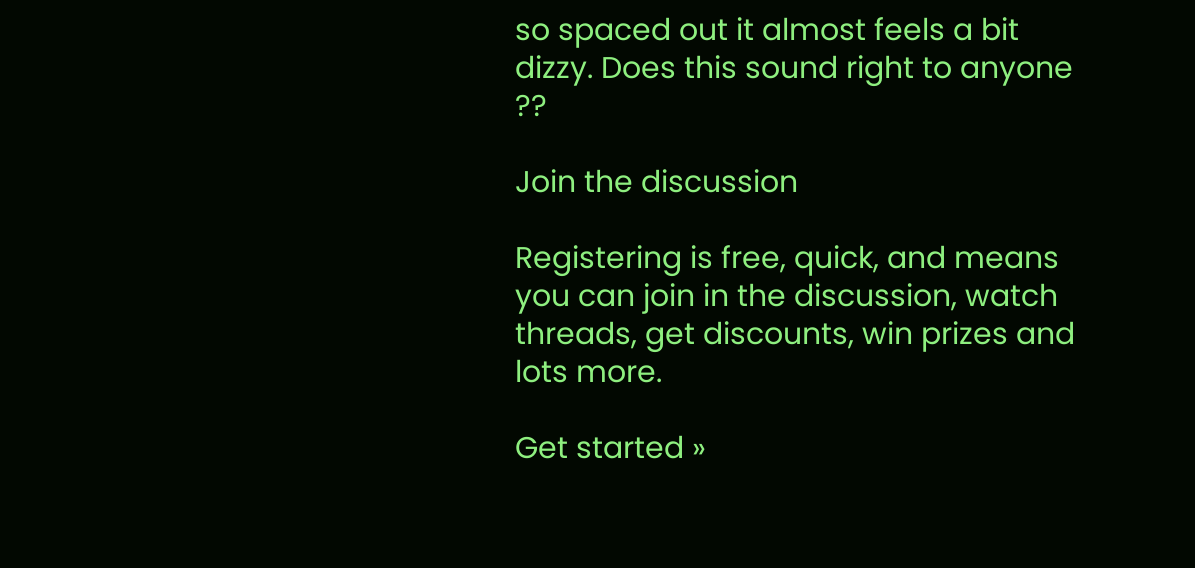so spaced out it almost feels a bit dizzy. Does this sound right to anyone ??

Join the discussion

Registering is free, quick, and means you can join in the discussion, watch threads, get discounts, win prizes and lots more.

Get started »